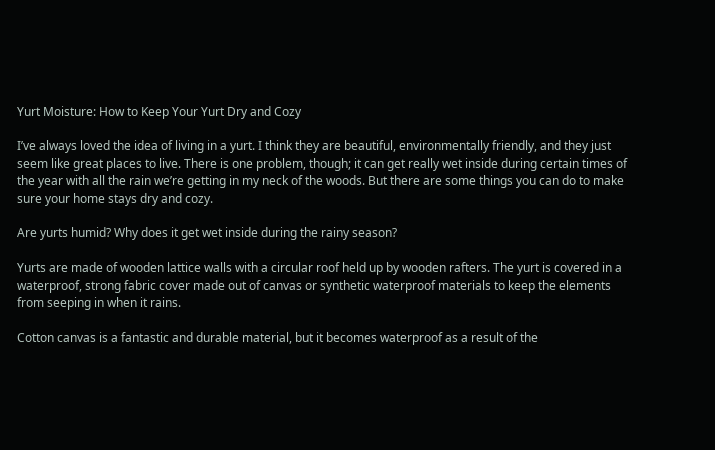Yurt Moisture: How to Keep Your Yurt Dry and Cozy

I’ve always loved the idea of living in a yurt. I think they are beautiful, environmentally friendly, and they just seem like great places to live. There is one problem, though; it can get really wet inside during certain times of the year with all the rain we’re getting in my neck of the woods. But there are some things you can do to make sure your home stays dry and cozy.

Are yurts humid? Why does it get wet inside during the rainy season?

Yurts are made of wooden lattice walls with a circular roof held up by wooden rafters. The yurt is covered in a waterproof, strong fabric cover made out of canvas or synthetic waterproof materials to keep the elements from seeping in when it rains.

Cotton canvas is a fantastic and durable material, but it becomes waterproof as a result of the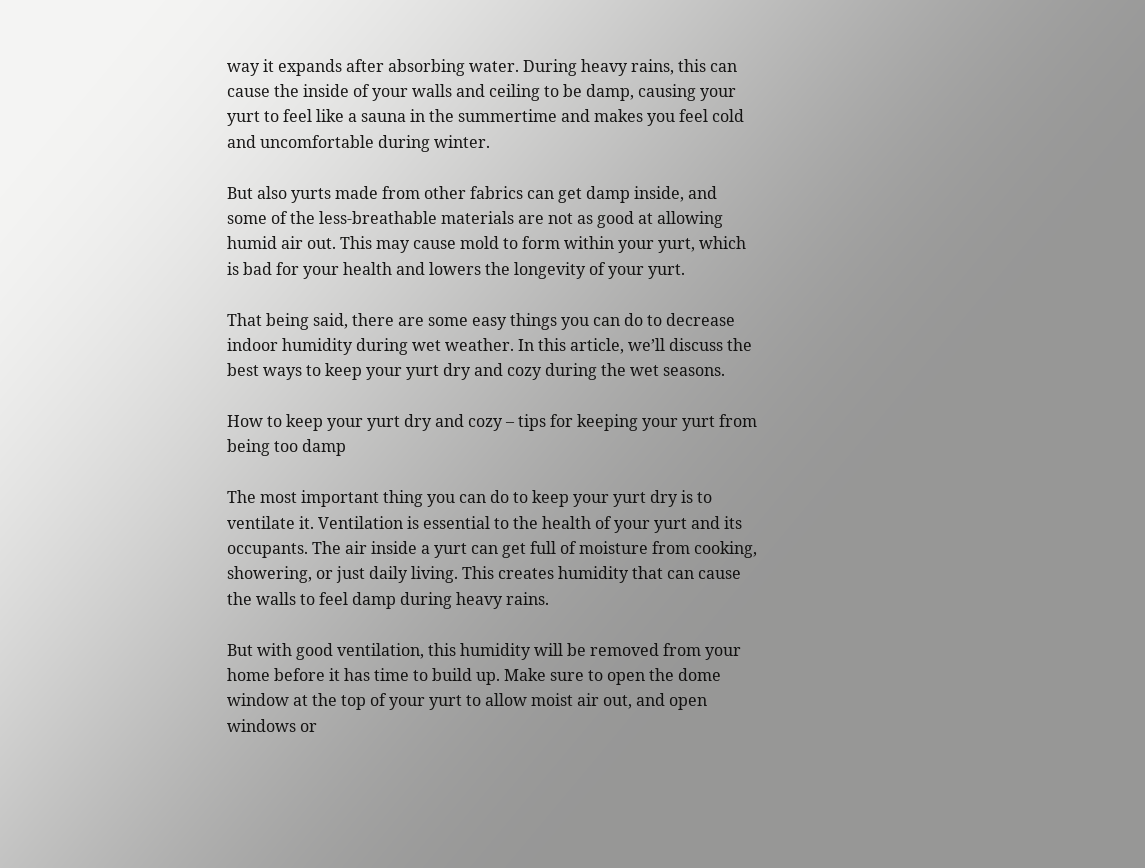way it expands after absorbing water. During heavy rains, this can cause the inside of your walls and ceiling to be damp, causing your yurt to feel like a sauna in the summertime and makes you feel cold and uncomfortable during winter.

But also yurts made from other fabrics can get damp inside, and some of the less-breathable materials are not as good at allowing humid air out. This may cause mold to form within your yurt, which is bad for your health and lowers the longevity of your yurt.

That being said, there are some easy things you can do to decrease indoor humidity during wet weather. In this article, we’ll discuss the best ways to keep your yurt dry and cozy during the wet seasons.

How to keep your yurt dry and cozy – tips for keeping your yurt from being too damp

The most important thing you can do to keep your yurt dry is to ventilate it. Ventilation is essential to the health of your yurt and its occupants. The air inside a yurt can get full of moisture from cooking, showering, or just daily living. This creates humidity that can cause the walls to feel damp during heavy rains.

But with good ventilation, this humidity will be removed from your home before it has time to build up. Make sure to open the dome window at the top of your yurt to allow moist air out, and open windows or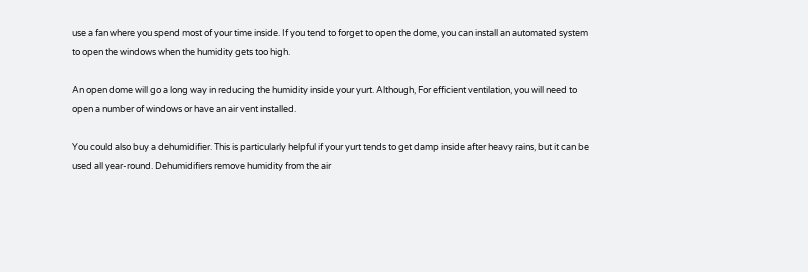use a fan where you spend most of your time inside. If you tend to forget to open the dome, you can install an automated system to open the windows when the humidity gets too high.

An open dome will go a long way in reducing the humidity inside your yurt. Although, For efficient ventilation, you will need to open a number of windows or have an air vent installed.

You could also buy a dehumidifier. This is particularly helpful if your yurt tends to get damp inside after heavy rains, but it can be used all year-round. Dehumidifiers remove humidity from the air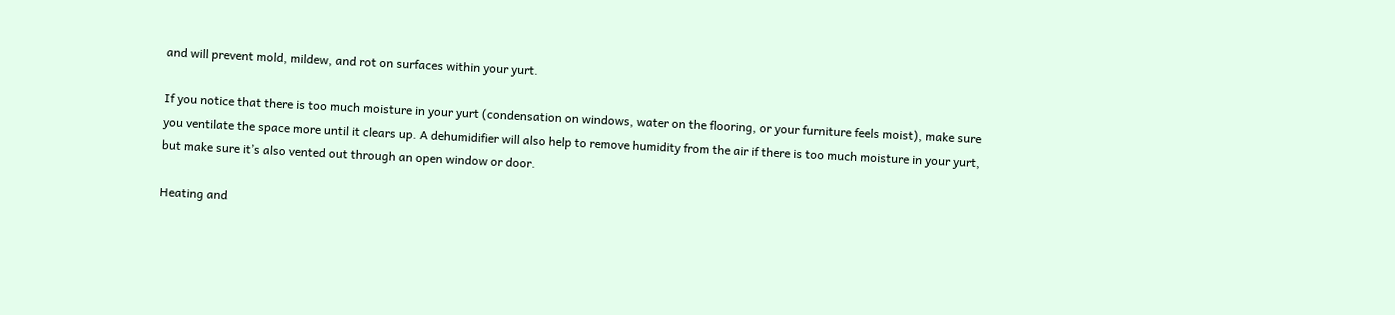and will prevent mold, mildew, and rot on surfaces within your yurt.

If you notice that there is too much moisture in your yurt (condensation on windows, water on the flooring, or your furniture feels moist), make sure you ventilate the space more until it clears up. A dehumidifier will also help to remove humidity from the air if there is too much moisture in your yurt, but make sure it’s also vented out through an open window or door.

Heating and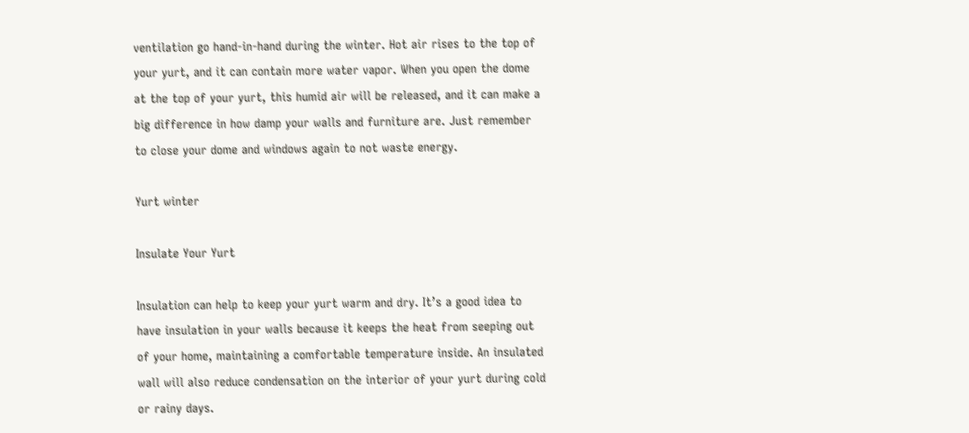ventilation go hand-in-hand during the winter. Hot air rises to the top of your yurt, and it can contain more water vapor. When you open the dome at the top of your yurt, this humid air will be released, and it can make a big difference in how damp your walls and furniture are. Just remember to close your dome and windows again to not waste energy.

Yurt winter

Insulate Your Yurt

Insulation can help to keep your yurt warm and dry. It’s a good idea to have insulation in your walls because it keeps the heat from seeping out of your home, maintaining a comfortable temperature inside. An insulated wall will also reduce condensation on the interior of your yurt during cold or rainy days.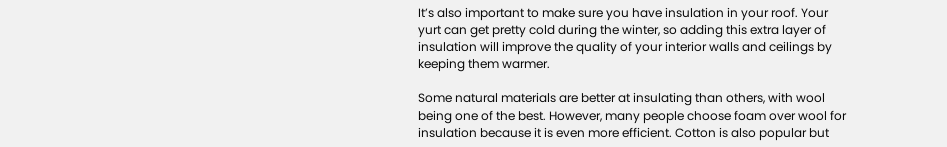It’s also important to make sure you have insulation in your roof. Your yurt can get pretty cold during the winter, so adding this extra layer of insulation will improve the quality of your interior walls and ceilings by keeping them warmer.

Some natural materials are better at insulating than others, with wool being one of the best. However, many people choose foam over wool for insulation because it is even more efficient. Cotton is also popular but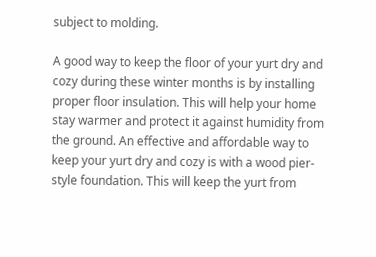subject to molding.

A good way to keep the floor of your yurt dry and cozy during these winter months is by installing proper floor insulation. This will help your home stay warmer and protect it against humidity from the ground. An effective and affordable way to keep your yurt dry and cozy is with a wood pier-style foundation. This will keep the yurt from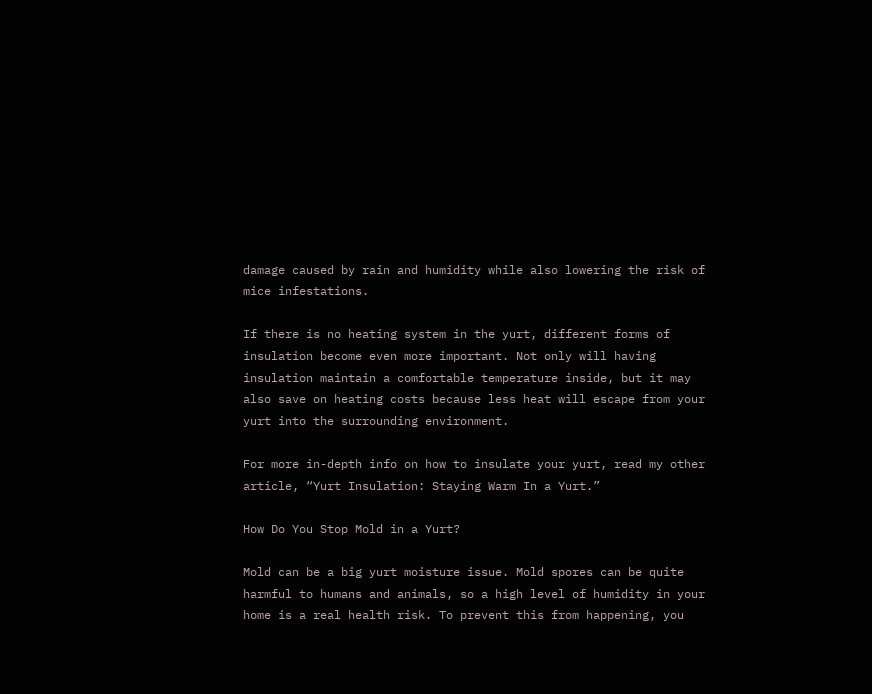damage caused by rain and humidity while also lowering the risk of mice infestations.

If there is no heating system in the yurt, different forms of insulation become even more important. Not only will having insulation maintain a comfortable temperature inside, but it may also save on heating costs because less heat will escape from your yurt into the surrounding environment.

For more in-depth info on how to insulate your yurt, read my other article, “Yurt Insulation: Staying Warm In a Yurt.”

How Do You Stop Mold in a Yurt?

Mold can be a big yurt moisture issue. Mold spores can be quite harmful to humans and animals, so a high level of humidity in your home is a real health risk. To prevent this from happening, you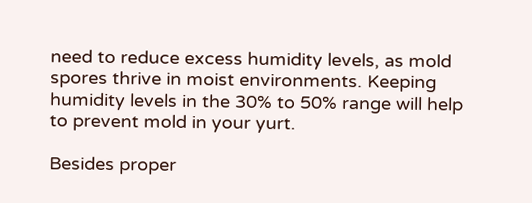need to reduce excess humidity levels, as mold spores thrive in moist environments. Keeping humidity levels in the 30% to 50% range will help to prevent mold in your yurt.

Besides proper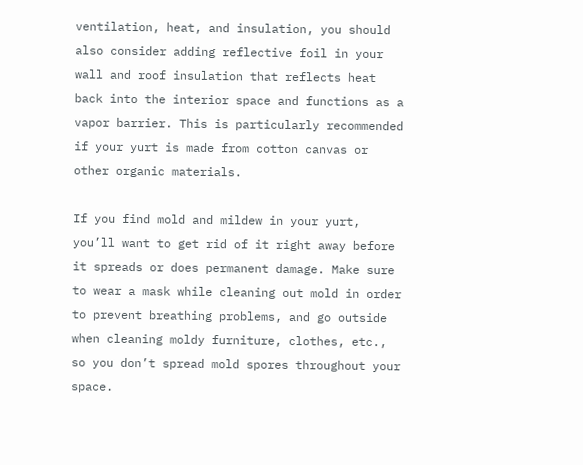ventilation, heat, and insulation, you should also consider adding reflective foil in your wall and roof insulation that reflects heat back into the interior space and functions as a vapor barrier. This is particularly recommended if your yurt is made from cotton canvas or other organic materials.

If you find mold and mildew in your yurt, you’ll want to get rid of it right away before it spreads or does permanent damage. Make sure to wear a mask while cleaning out mold in order to prevent breathing problems, and go outside when cleaning moldy furniture, clothes, etc., so you don’t spread mold spores throughout your space.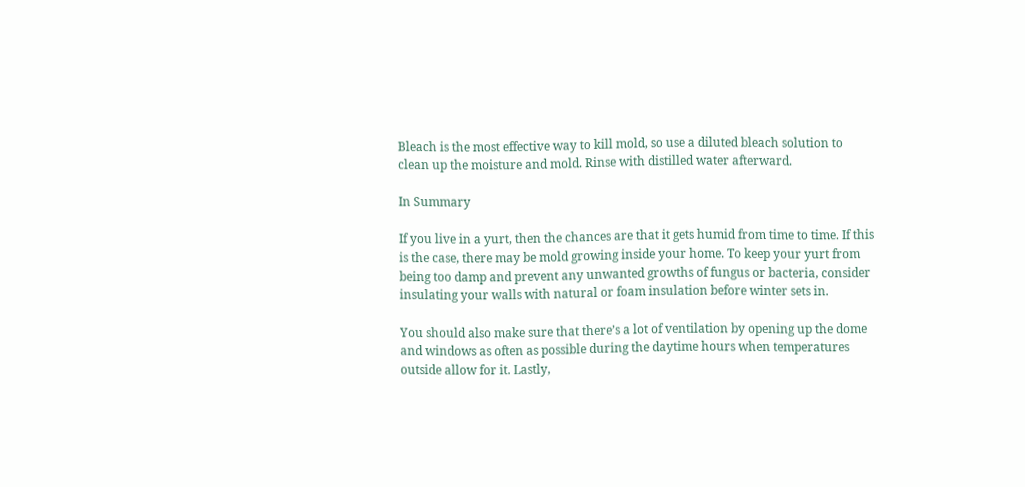Bleach is the most effective way to kill mold, so use a diluted bleach solution to clean up the moisture and mold. Rinse with distilled water afterward.

In Summary

If you live in a yurt, then the chances are that it gets humid from time to time. If this is the case, there may be mold growing inside your home. To keep your yurt from being too damp and prevent any unwanted growths of fungus or bacteria, consider insulating your walls with natural or foam insulation before winter sets in.

You should also make sure that there’s a lot of ventilation by opening up the dome and windows as often as possible during the daytime hours when temperatures outside allow for it. Lastly,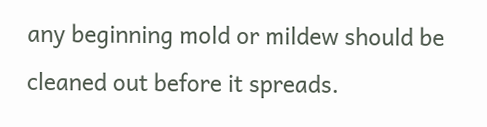any beginning mold or mildew should be cleaned out before it spreads.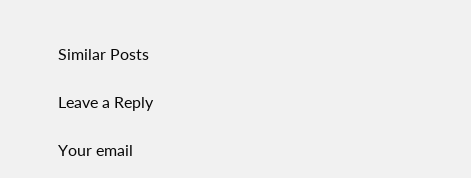Similar Posts

Leave a Reply

Your email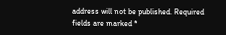address will not be published. Required fields are marked *